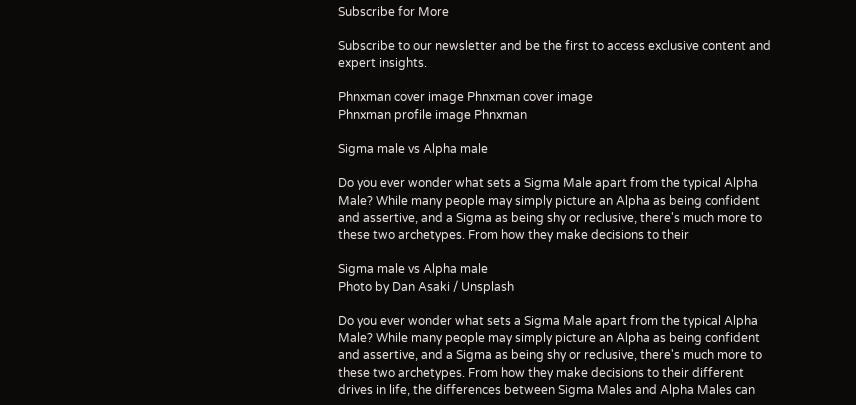Subscribe for More

Subscribe to our newsletter and be the first to access exclusive content and expert insights.

Phnxman cover image Phnxman cover image
Phnxman profile image Phnxman

Sigma male vs Alpha male

Do you ever wonder what sets a Sigma Male apart from the typical Alpha Male? While many people may simply picture an Alpha as being confident and assertive, and a Sigma as being shy or reclusive, there's much more to these two archetypes. From how they make decisions to their

Sigma male vs Alpha male
Photo by Dan Asaki / Unsplash

Do you ever wonder what sets a Sigma Male apart from the typical Alpha Male? While many people may simply picture an Alpha as being confident and assertive, and a Sigma as being shy or reclusive, there's much more to these two archetypes. From how they make decisions to their different drives in life, the differences between Sigma Males and Alpha Males can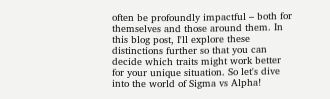often be profoundly impactful – both for themselves and those around them. In this blog post, I'll explore these distinctions further so that you can decide which traits might work better for your unique situation. So let's dive into the world of Sigma vs Alpha!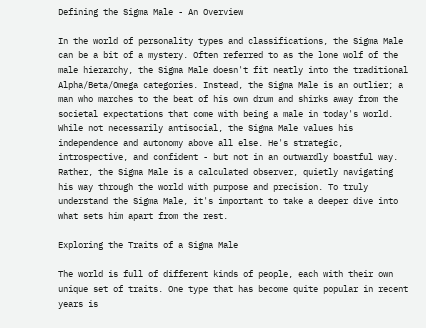Defining the Sigma Male - An Overview

In the world of personality types and classifications, the Sigma Male can be a bit of a mystery. Often referred to as the lone wolf of the male hierarchy, the Sigma Male doesn't fit neatly into the traditional Alpha/Beta/Omega categories. Instead, the Sigma Male is an outlier; a man who marches to the beat of his own drum and shirks away from the societal expectations that come with being a male in today's world. While not necessarily antisocial, the Sigma Male values his independence and autonomy above all else. He's strategic, introspective, and confident - but not in an outwardly boastful way. Rather, the Sigma Male is a calculated observer, quietly navigating his way through the world with purpose and precision. To truly understand the Sigma Male, it's important to take a deeper dive into what sets him apart from the rest.

Exploring the Traits of a Sigma Male

The world is full of different kinds of people, each with their own unique set of traits. One type that has become quite popular in recent years is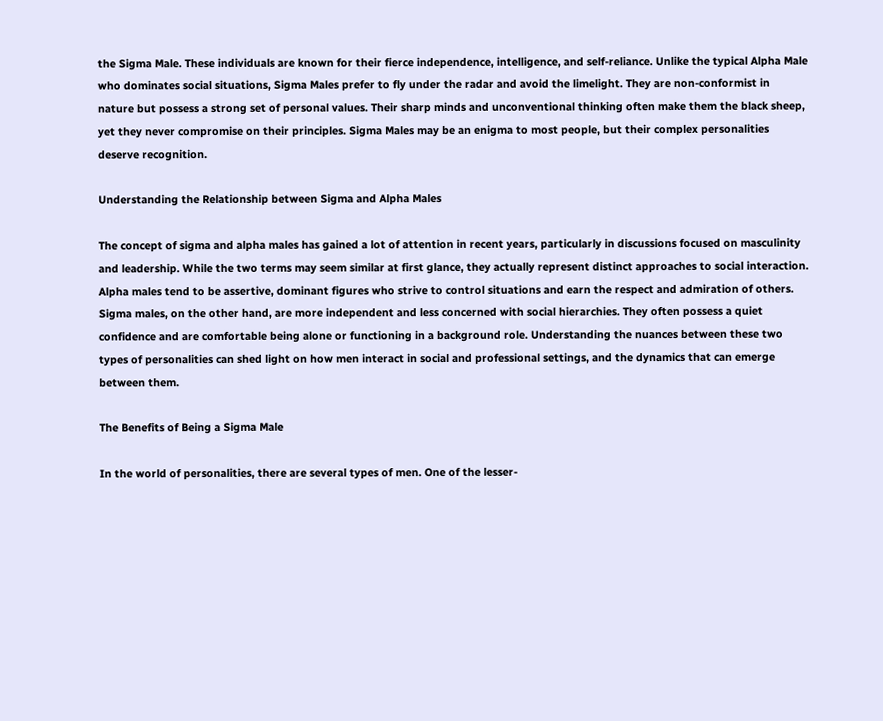the Sigma Male. These individuals are known for their fierce independence, intelligence, and self-reliance. Unlike the typical Alpha Male who dominates social situations, Sigma Males prefer to fly under the radar and avoid the limelight. They are non-conformist in nature but possess a strong set of personal values. Their sharp minds and unconventional thinking often make them the black sheep, yet they never compromise on their principles. Sigma Males may be an enigma to most people, but their complex personalities deserve recognition.

Understanding the Relationship between Sigma and Alpha Males

The concept of sigma and alpha males has gained a lot of attention in recent years, particularly in discussions focused on masculinity and leadership. While the two terms may seem similar at first glance, they actually represent distinct approaches to social interaction. Alpha males tend to be assertive, dominant figures who strive to control situations and earn the respect and admiration of others. Sigma males, on the other hand, are more independent and less concerned with social hierarchies. They often possess a quiet confidence and are comfortable being alone or functioning in a background role. Understanding the nuances between these two types of personalities can shed light on how men interact in social and professional settings, and the dynamics that can emerge between them.

The Benefits of Being a Sigma Male

In the world of personalities, there are several types of men. One of the lesser-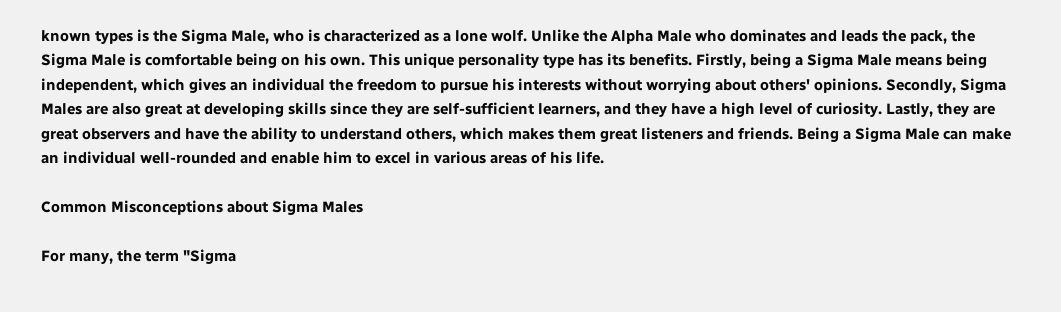known types is the Sigma Male, who is characterized as a lone wolf. Unlike the Alpha Male who dominates and leads the pack, the Sigma Male is comfortable being on his own. This unique personality type has its benefits. Firstly, being a Sigma Male means being independent, which gives an individual the freedom to pursue his interests without worrying about others' opinions. Secondly, Sigma Males are also great at developing skills since they are self-sufficient learners, and they have a high level of curiosity. Lastly, they are great observers and have the ability to understand others, which makes them great listeners and friends. Being a Sigma Male can make an individual well-rounded and enable him to excel in various areas of his life.

Common Misconceptions about Sigma Males

For many, the term "Sigma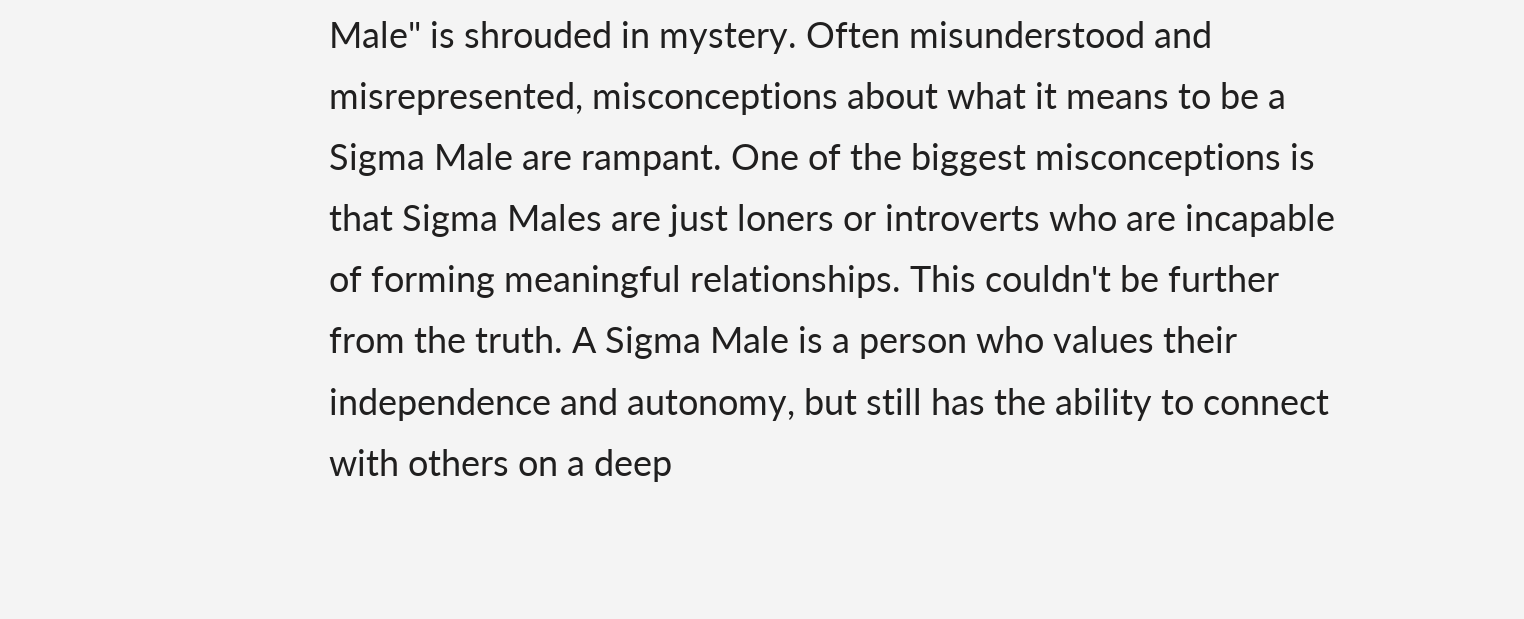Male" is shrouded in mystery. Often misunderstood and misrepresented, misconceptions about what it means to be a Sigma Male are rampant. One of the biggest misconceptions is that Sigma Males are just loners or introverts who are incapable of forming meaningful relationships. This couldn't be further from the truth. A Sigma Male is a person who values their independence and autonomy, but still has the ability to connect with others on a deep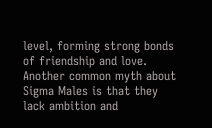level, forming strong bonds of friendship and love. Another common myth about Sigma Males is that they lack ambition and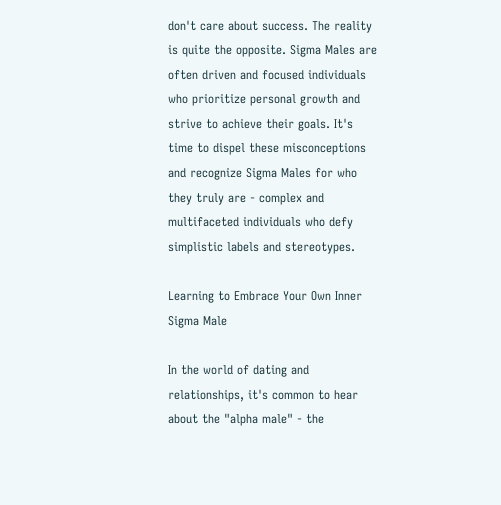don't care about success. The reality is quite the opposite. Sigma Males are often driven and focused individuals who prioritize personal growth and strive to achieve their goals. It's time to dispel these misconceptions and recognize Sigma Males for who they truly are - complex and multifaceted individuals who defy simplistic labels and stereotypes.

Learning to Embrace Your Own Inner Sigma Male

In the world of dating and relationships, it's common to hear about the "alpha male" - the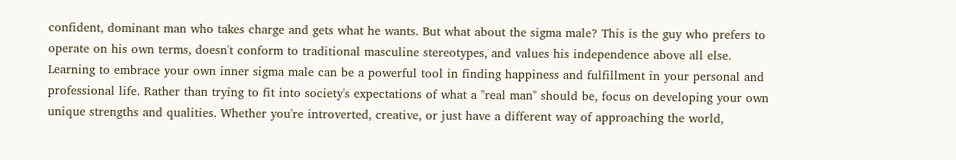confident, dominant man who takes charge and gets what he wants. But what about the sigma male? This is the guy who prefers to operate on his own terms, doesn't conform to traditional masculine stereotypes, and values his independence above all else. Learning to embrace your own inner sigma male can be a powerful tool in finding happiness and fulfillment in your personal and professional life. Rather than trying to fit into society's expectations of what a "real man" should be, focus on developing your own unique strengths and qualities. Whether you're introverted, creative, or just have a different way of approaching the world,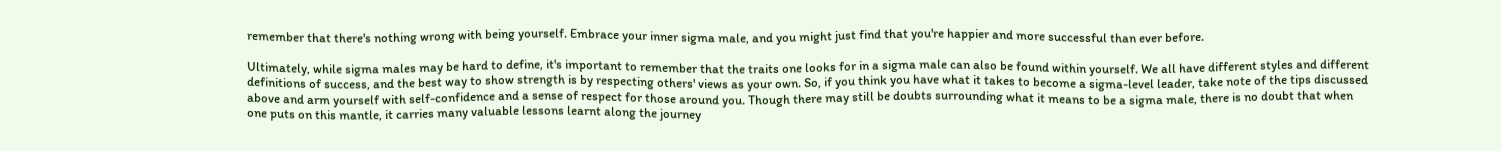remember that there's nothing wrong with being yourself. Embrace your inner sigma male, and you might just find that you're happier and more successful than ever before.

Ultimately, while sigma males may be hard to define, it's important to remember that the traits one looks for in a sigma male can also be found within yourself. We all have different styles and different definitions of success, and the best way to show strength is by respecting others' views as your own. So, if you think you have what it takes to become a sigma-level leader, take note of the tips discussed above and arm yourself with self-confidence and a sense of respect for those around you. Though there may still be doubts surrounding what it means to be a sigma male, there is no doubt that when one puts on this mantle, it carries many valuable lessons learnt along the journey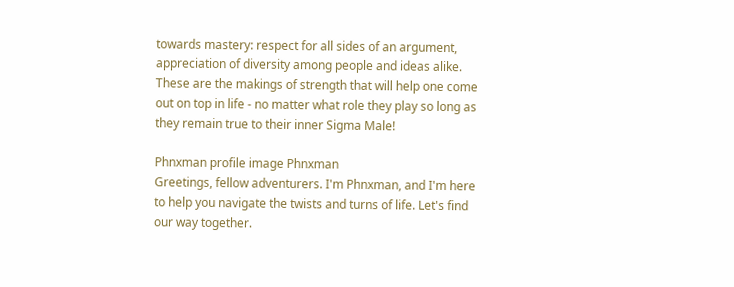towards mastery: respect for all sides of an argument, appreciation of diversity among people and ideas alike. These are the makings of strength that will help one come out on top in life - no matter what role they play so long as they remain true to their inner Sigma Male!

Phnxman profile image Phnxman
Greetings, fellow adventurers. I'm Phnxman, and I'm here to help you navigate the twists and turns of life. Let's find our way together.